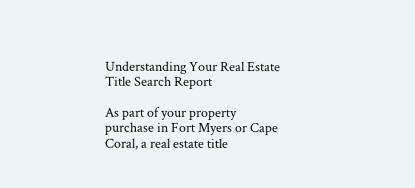Understanding Your Real Estate Title Search Report

As part of your property purchase in Fort Myers or Cape Coral, a real estate title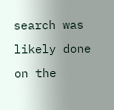search was likely done on the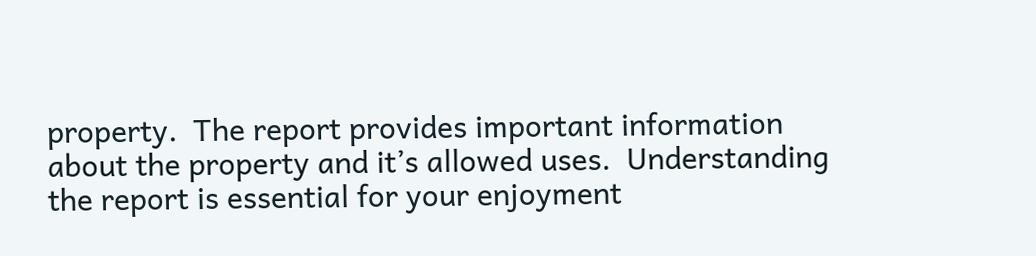property.  The report provides important information about the property and it’s allowed uses.  Understanding the report is essential for your enjoyment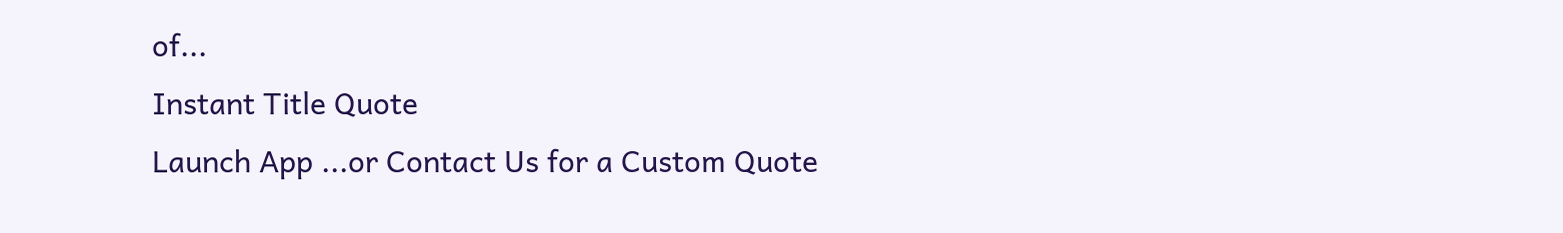of...
Instant Title Quote
Launch App ...or Contact Us for a Custom Quote